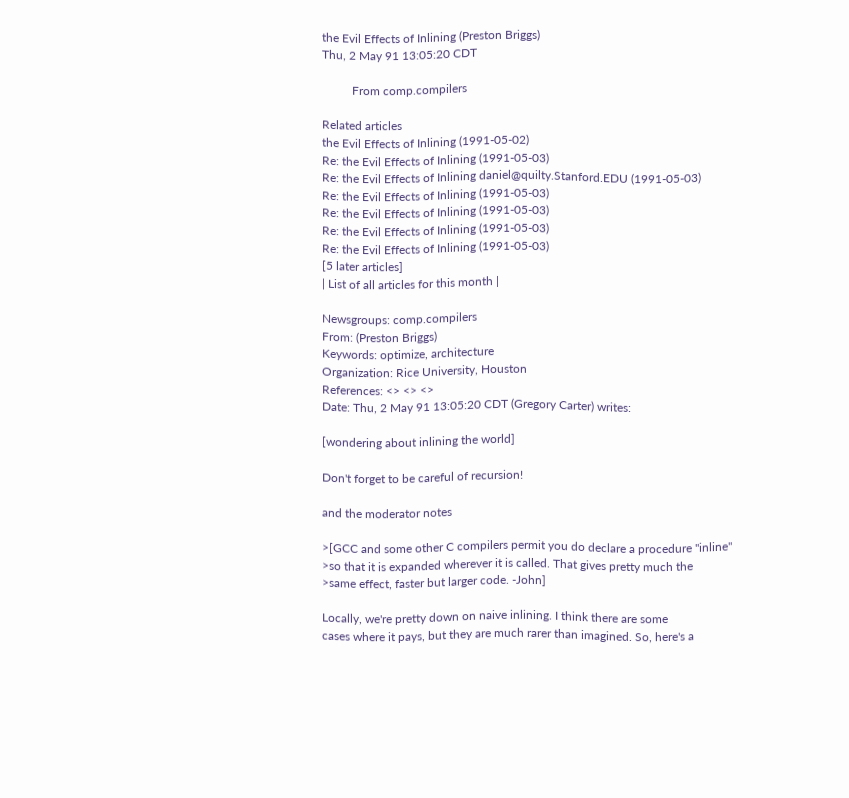the Evil Effects of Inlining (Preston Briggs)
Thu, 2 May 91 13:05:20 CDT

          From comp.compilers

Related articles
the Evil Effects of Inlining (1991-05-02)
Re: the Evil Effects of Inlining (1991-05-03)
Re: the Evil Effects of Inlining daniel@quilty.Stanford.EDU (1991-05-03)
Re: the Evil Effects of Inlining (1991-05-03)
Re: the Evil Effects of Inlining (1991-05-03)
Re: the Evil Effects of Inlining (1991-05-03)
Re: the Evil Effects of Inlining (1991-05-03)
[5 later articles]
| List of all articles for this month |

Newsgroups: comp.compilers
From: (Preston Briggs)
Keywords: optimize, architecture
Organization: Rice University, Houston
References: <> <> <>
Date: Thu, 2 May 91 13:05:20 CDT (Gregory Carter) writes:

[wondering about inlining the world]

Don't forget to be careful of recursion!

and the moderator notes

>[GCC and some other C compilers permit you do declare a procedure "inline"
>so that it is expanded wherever it is called. That gives pretty much the
>same effect, faster but larger code. -John]

Locally, we're pretty down on naive inlining. I think there are some
cases where it pays, but they are much rarer than imagined. So, here's a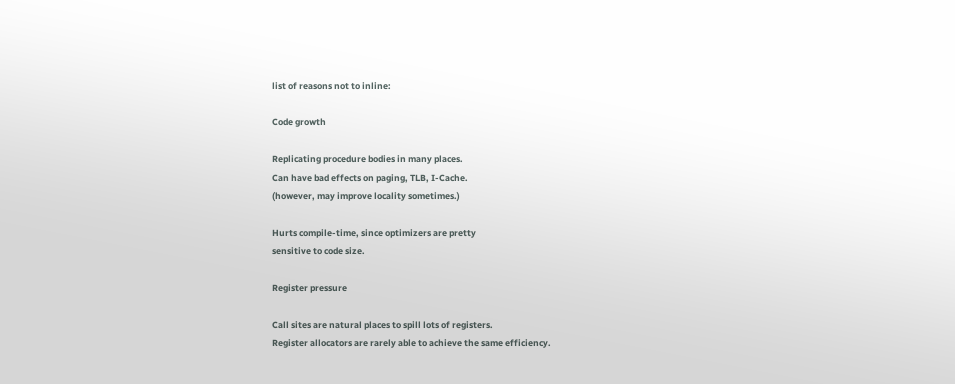list of reasons not to inline:

Code growth

Replicating procedure bodies in many places.
Can have bad effects on paging, TLB, I-Cache.
(however, may improve locality sometimes.)

Hurts compile-time, since optimizers are pretty
sensitive to code size.

Register pressure

Call sites are natural places to spill lots of registers.
Register allocators are rarely able to achieve the same efficiency.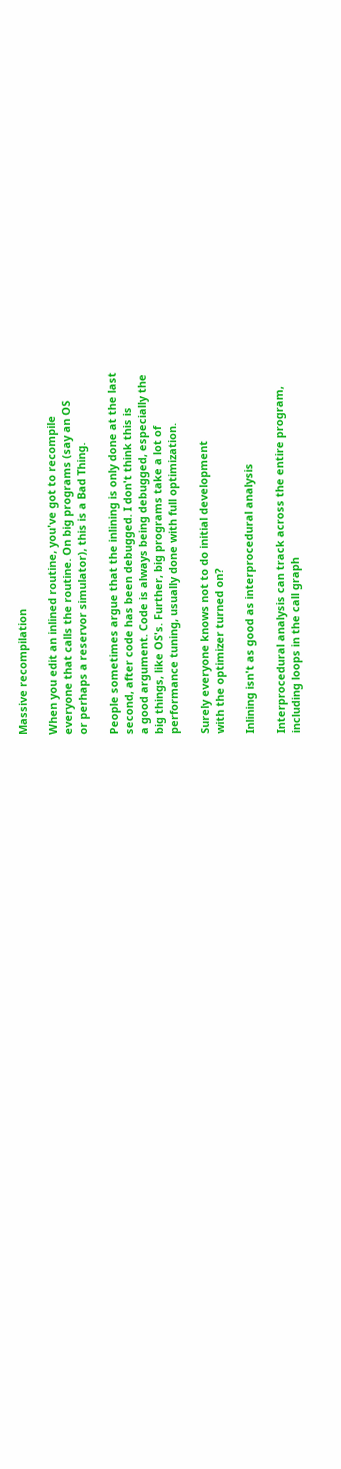Massive recompilation

When you edit an inlined routine, you've got to recompile
everyone that calls the routine. On big programs (say an OS
or perhaps a reservor simulator), this is a Bad Thing.

People sometimes argue that the inlining is only done at the last
second, after code has been debugged. I don't think this is
a good argument. Code is always being debugged, especially the
big things, like OS's. Further, big programs take a lot of
performance tuning, usually done with full optimization.

Surely everyone knows not to do initial development
with the optimizer turned on?

Inlining isn't as good as interprocedural analysis

Interprocedural analysis can track across the entire program,
including loops in the call graph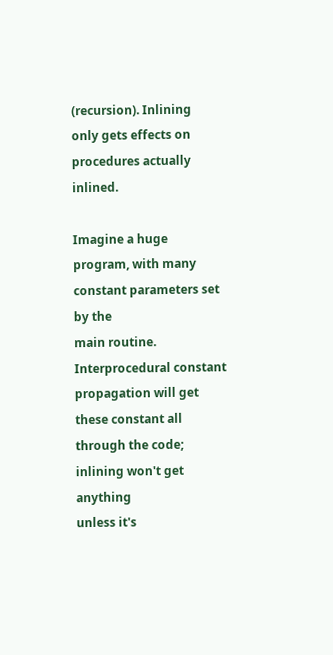(recursion). Inlining
only gets effects on procedures actually inlined.

Imagine a huge program, with many constant parameters set by the
main routine. Interprocedural constant propagation will get
these constant all through the code; inlining won't get anything
unless it's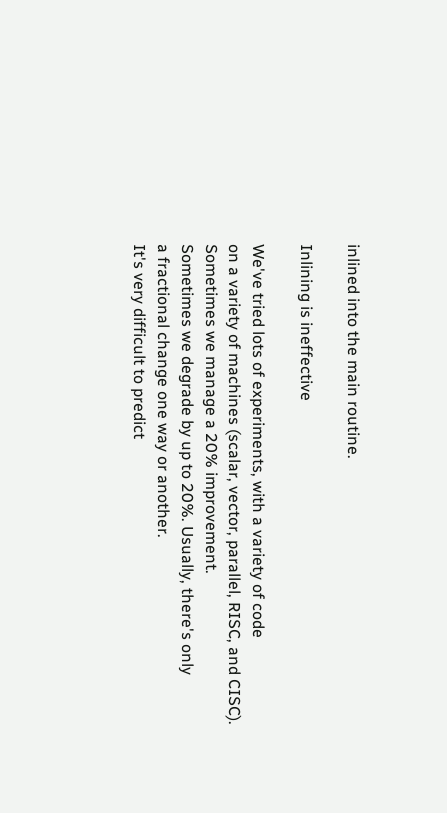inlined into the main routine.

Inlining is ineffective

We've tried lots of experiments, with a variety of code
on a variety of machines (scalar, vector, parallel, RISC, and CISC).
Sometimes we manage a 20% improvement.
Sometimes we degrade by up to 20%. Usually, there's only
a fractional change one way or another.
It's very difficult to predict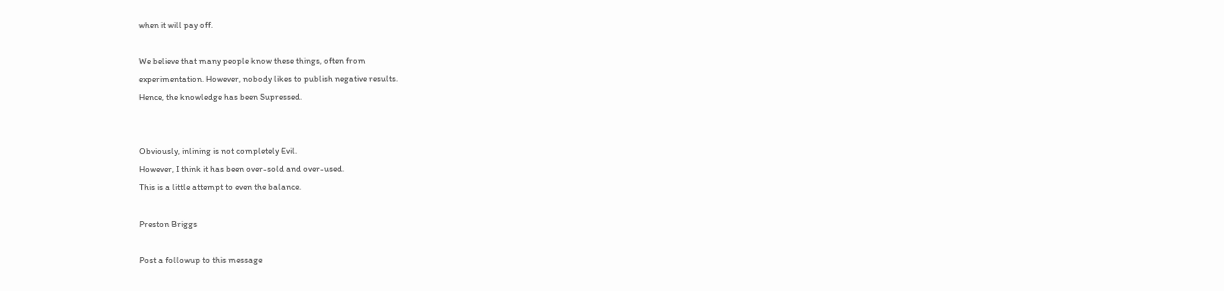when it will pay off.

We believe that many people know these things, often from
experimentation. However, nobody likes to publish negative results.
Hence, the knowledge has been Supressed.


Obviously, inlining is not completely Evil.
However, I think it has been over-sold and over-used.
This is a little attempt to even the balance.

Preston Briggs

Post a followup to this message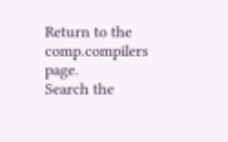Return to the comp.compilers page.
Search the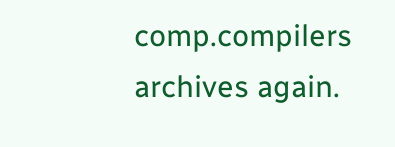comp.compilers archives again.